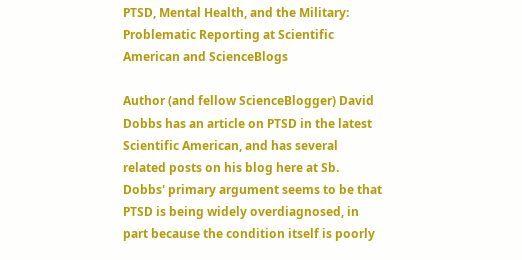PTSD, Mental Health, and the Military: Problematic Reporting at Scientific American and ScienceBlogs

Author (and fellow ScienceBlogger) David Dobbs has an article on PTSD in the latest Scientific American, and has several related posts on his blog here at Sb. Dobbs' primary argument seems to be that PTSD is being widely overdiagnosed, in part because the condition itself is poorly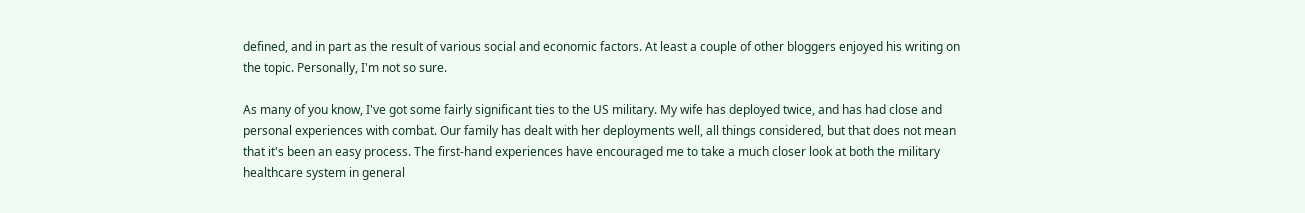defined, and in part as the result of various social and economic factors. At least a couple of other bloggers enjoyed his writing on the topic. Personally, I'm not so sure.

As many of you know, I've got some fairly significant ties to the US military. My wife has deployed twice, and has had close and personal experiences with combat. Our family has dealt with her deployments well, all things considered, but that does not mean that it's been an easy process. The first-hand experiences have encouraged me to take a much closer look at both the military healthcare system in general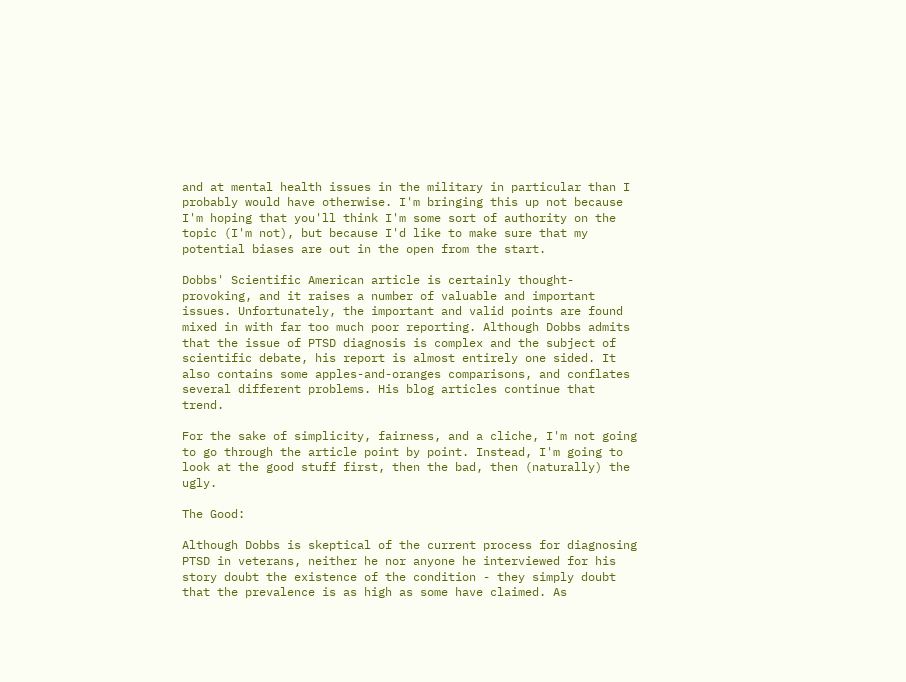and at mental health issues in the military in particular than I probably would have otherwise. I'm bringing this up not because I'm hoping that you'll think I'm some sort of authority on the topic (I'm not), but because I'd like to make sure that my potential biases are out in the open from the start.

Dobbs' Scientific American article is certainly thought-provoking, and it raises a number of valuable and important issues. Unfortunately, the important and valid points are found mixed in with far too much poor reporting. Although Dobbs admits that the issue of PTSD diagnosis is complex and the subject of scientific debate, his report is almost entirely one sided. It also contains some apples-and-oranges comparisons, and conflates several different problems. His blog articles continue that trend.

For the sake of simplicity, fairness, and a cliche, I'm not going to go through the article point by point. Instead, I'm going to look at the good stuff first, then the bad, then (naturally) the ugly.

The Good:

Although Dobbs is skeptical of the current process for diagnosing PTSD in veterans, neither he nor anyone he interviewed for his story doubt the existence of the condition - they simply doubt that the prevalence is as high as some have claimed. As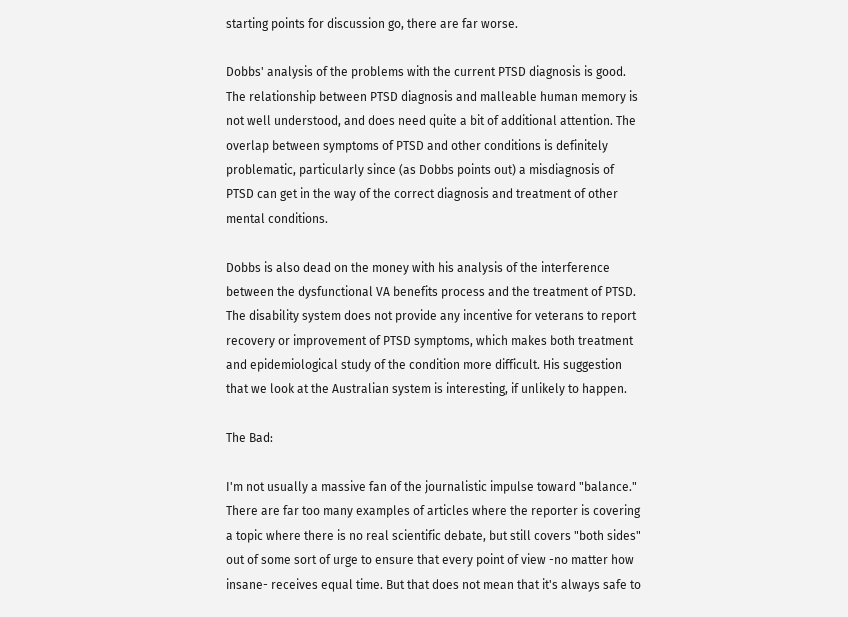starting points for discussion go, there are far worse.

Dobbs' analysis of the problems with the current PTSD diagnosis is good. The relationship between PTSD diagnosis and malleable human memory is not well understood, and does need quite a bit of additional attention. The overlap between symptoms of PTSD and other conditions is definitely problematic, particularly since (as Dobbs points out) a misdiagnosis of PTSD can get in the way of the correct diagnosis and treatment of other mental conditions.

Dobbs is also dead on the money with his analysis of the interference between the dysfunctional VA benefits process and the treatment of PTSD. The disability system does not provide any incentive for veterans to report recovery or improvement of PTSD symptoms, which makes both treatment and epidemiological study of the condition more difficult. His suggestion that we look at the Australian system is interesting, if unlikely to happen.

The Bad:

I'm not usually a massive fan of the journalistic impulse toward "balance." There are far too many examples of articles where the reporter is covering a topic where there is no real scientific debate, but still covers "both sides" out of some sort of urge to ensure that every point of view -no matter how insane- receives equal time. But that does not mean that it's always safe to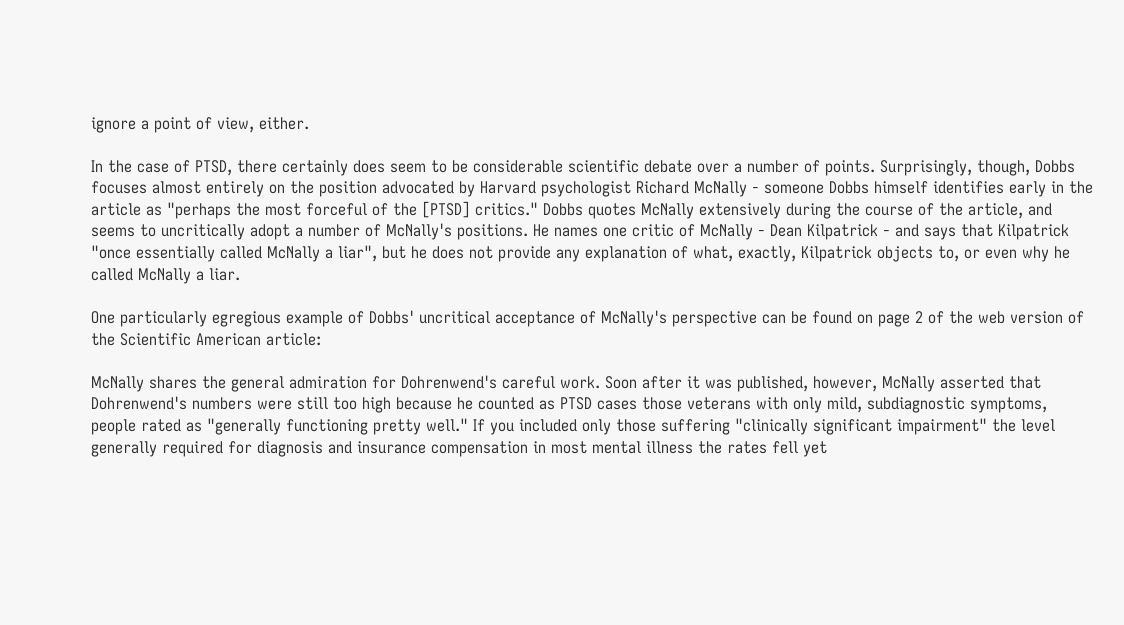ignore a point of view, either.

In the case of PTSD, there certainly does seem to be considerable scientific debate over a number of points. Surprisingly, though, Dobbs focuses almost entirely on the position advocated by Harvard psychologist Richard McNally - someone Dobbs himself identifies early in the article as "perhaps the most forceful of the [PTSD] critics." Dobbs quotes McNally extensively during the course of the article, and seems to uncritically adopt a number of McNally's positions. He names one critic of McNally - Dean Kilpatrick - and says that Kilpatrick "once essentially called McNally a liar", but he does not provide any explanation of what, exactly, Kilpatrick objects to, or even why he called McNally a liar.

One particularly egregious example of Dobbs' uncritical acceptance of McNally's perspective can be found on page 2 of the web version of the Scientific American article:

McNally shares the general admiration for Dohrenwend's careful work. Soon after it was published, however, McNally asserted that Dohrenwend's numbers were still too high because he counted as PTSD cases those veterans with only mild, subdiagnostic symptoms, people rated as "generally functioning pretty well." If you included only those suffering "clinically significant impairment" the level generally required for diagnosis and insurance compensation in most mental illness the rates fell yet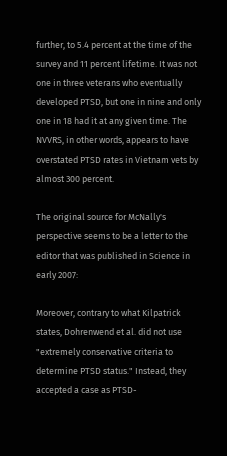further, to 5.4 percent at the time of the survey and 11 percent lifetime. It was not one in three veterans who eventually developed PTSD, but one in nine and only one in 18 had it at any given time. The NVVRS, in other words, appears to have overstated PTSD rates in Vietnam vets by almost 300 percent.

The original source for McNally's perspective seems to be a letter to the editor that was published in Science in early 2007:

Moreover, contrary to what Kilpatrick states, Dohrenwend et al. did not use "extremely conservative criteria to determine PTSD status." Instead, they accepted a case as PTSD-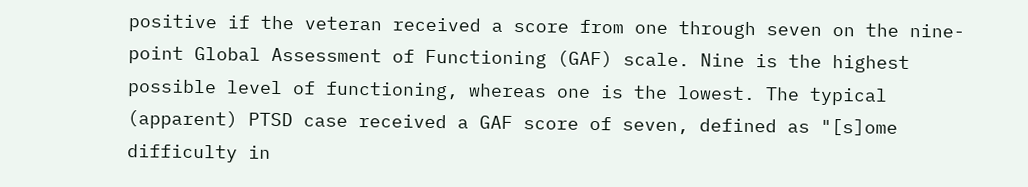positive if the veteran received a score from one through seven on the nine-point Global Assessment of Functioning (GAF) scale. Nine is the highest possible level of functioning, whereas one is the lowest. The typical (apparent) PTSD case received a GAF score of seven, defined as "[s]ome difficulty in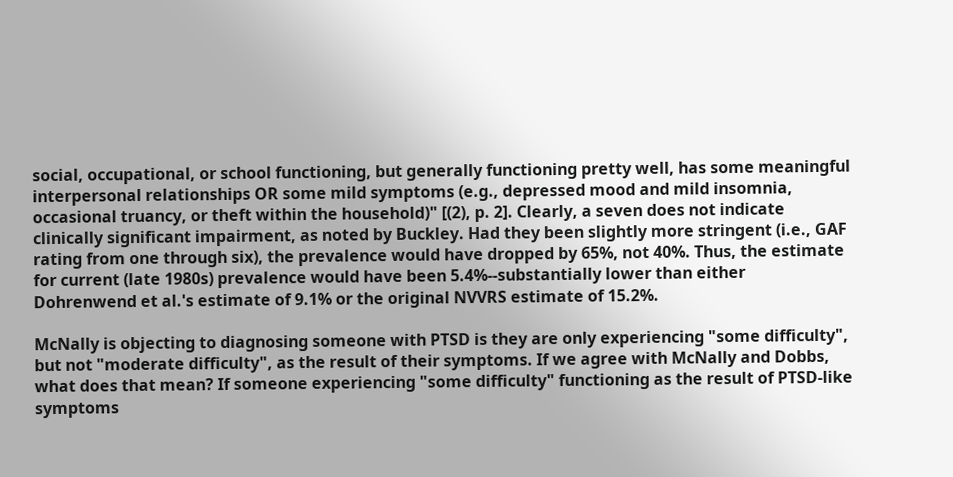social, occupational, or school functioning, but generally functioning pretty well, has some meaningful interpersonal relationships OR some mild symptoms (e.g., depressed mood and mild insomnia, occasional truancy, or theft within the household)" [(2), p. 2]. Clearly, a seven does not indicate clinically significant impairment, as noted by Buckley. Had they been slightly more stringent (i.e., GAF rating from one through six), the prevalence would have dropped by 65%, not 40%. Thus, the estimate for current (late 1980s) prevalence would have been 5.4%--substantially lower than either Dohrenwend et al.'s estimate of 9.1% or the original NVVRS estimate of 15.2%.

McNally is objecting to diagnosing someone with PTSD is they are only experiencing "some difficulty", but not "moderate difficulty", as the result of their symptoms. If we agree with McNally and Dobbs, what does that mean? If someone experiencing "some difficulty" functioning as the result of PTSD-like symptoms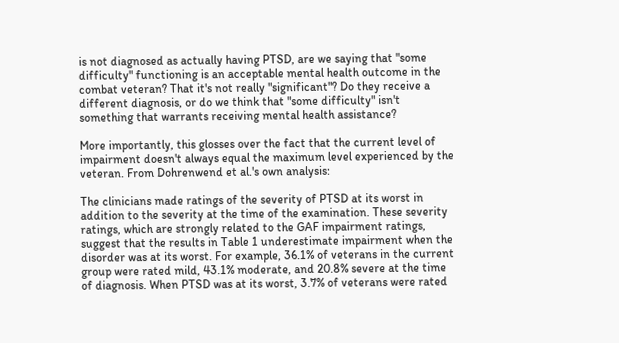is not diagnosed as actually having PTSD, are we saying that "some difficulty" functioning is an acceptable mental health outcome in the combat veteran? That it's not really "significant"? Do they receive a different diagnosis, or do we think that "some difficulty" isn't something that warrants receiving mental health assistance?

More importantly, this glosses over the fact that the current level of impairment doesn't always equal the maximum level experienced by the veteran. From Dohrenwend et al.'s own analysis:

The clinicians made ratings of the severity of PTSD at its worst in addition to the severity at the time of the examination. These severity ratings, which are strongly related to the GAF impairment ratings, suggest that the results in Table 1 underestimate impairment when the disorder was at its worst. For example, 36.1% of veterans in the current group were rated mild, 43.1% moderate, and 20.8% severe at the time of diagnosis. When PTSD was at its worst, 3.7% of veterans were rated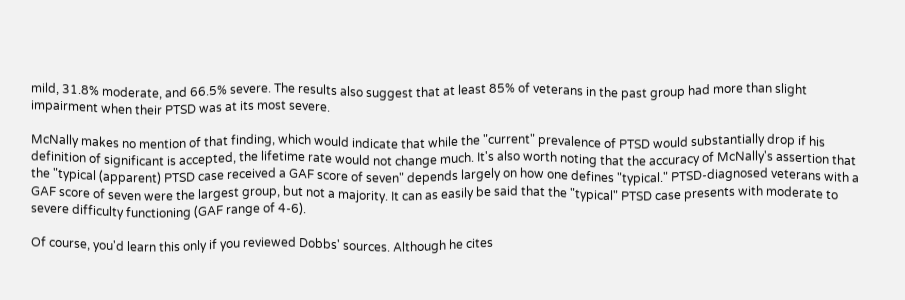mild, 31.8% moderate, and 66.5% severe. The results also suggest that at least 85% of veterans in the past group had more than slight impairment when their PTSD was at its most severe.

McNally makes no mention of that finding, which would indicate that while the "current" prevalence of PTSD would substantially drop if his definition of significant is accepted, the lifetime rate would not change much. It's also worth noting that the accuracy of McNally's assertion that the "typical (apparent) PTSD case received a GAF score of seven" depends largely on how one defines "typical." PTSD-diagnosed veterans with a GAF score of seven were the largest group, but not a majority. It can as easily be said that the "typical" PTSD case presents with moderate to severe difficulty functioning (GAF range of 4-6).

Of course, you'd learn this only if you reviewed Dobbs' sources. Although he cites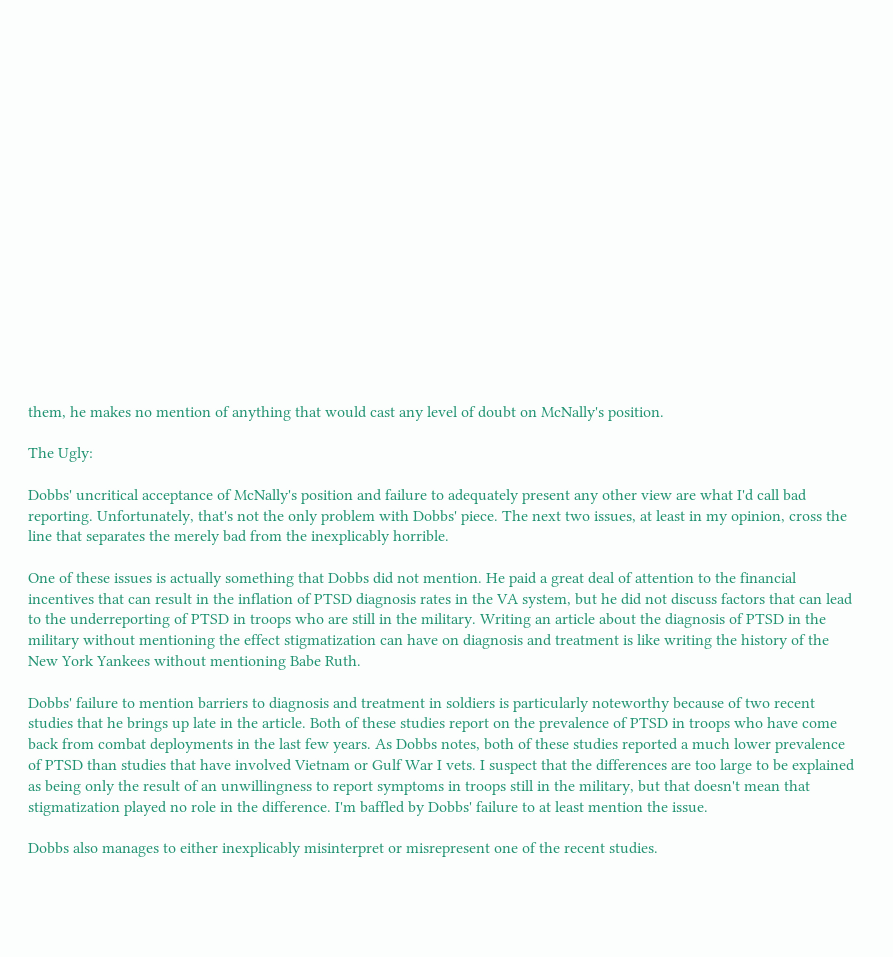them, he makes no mention of anything that would cast any level of doubt on McNally's position.

The Ugly:

Dobbs' uncritical acceptance of McNally's position and failure to adequately present any other view are what I'd call bad reporting. Unfortunately, that's not the only problem with Dobbs' piece. The next two issues, at least in my opinion, cross the line that separates the merely bad from the inexplicably horrible.

One of these issues is actually something that Dobbs did not mention. He paid a great deal of attention to the financial incentives that can result in the inflation of PTSD diagnosis rates in the VA system, but he did not discuss factors that can lead to the underreporting of PTSD in troops who are still in the military. Writing an article about the diagnosis of PTSD in the military without mentioning the effect stigmatization can have on diagnosis and treatment is like writing the history of the New York Yankees without mentioning Babe Ruth.

Dobbs' failure to mention barriers to diagnosis and treatment in soldiers is particularly noteworthy because of two recent studies that he brings up late in the article. Both of these studies report on the prevalence of PTSD in troops who have come back from combat deployments in the last few years. As Dobbs notes, both of these studies reported a much lower prevalence of PTSD than studies that have involved Vietnam or Gulf War I vets. I suspect that the differences are too large to be explained as being only the result of an unwillingness to report symptoms in troops still in the military, but that doesn't mean that stigmatization played no role in the difference. I'm baffled by Dobbs' failure to at least mention the issue.

Dobbs also manages to either inexplicably misinterpret or misrepresent one of the recent studies.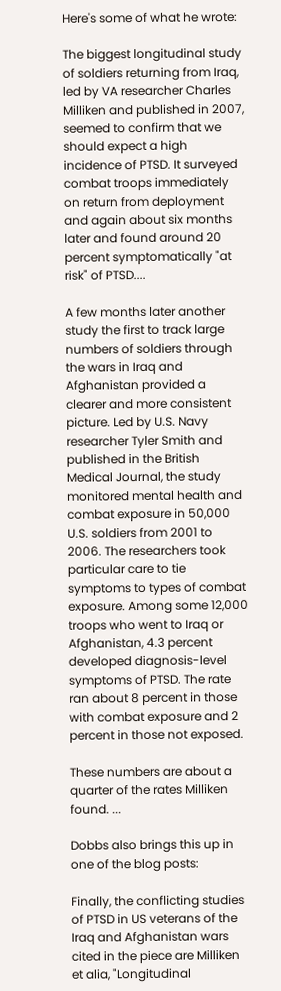Here's some of what he wrote:

The biggest longitudinal study of soldiers returning from Iraq, led by VA researcher Charles Milliken and published in 2007, seemed to confirm that we should expect a high incidence of PTSD. It surveyed combat troops immediately on return from deployment and again about six months later and found around 20 percent symptomatically "at risk" of PTSD....

A few months later another study the first to track large numbers of soldiers through the wars in Iraq and Afghanistan provided a clearer and more consistent picture. Led by U.S. Navy researcher Tyler Smith and published in the British Medical Journal, the study monitored mental health and combat exposure in 50,000 U.S. soldiers from 2001 to 2006. The researchers took particular care to tie symptoms to types of combat exposure. Among some 12,000 troops who went to Iraq or Afghanistan, 4.3 percent developed diagnosis-level symptoms of PTSD. The rate ran about 8 percent in those with combat exposure and 2 percent in those not exposed.

These numbers are about a quarter of the rates Milliken found. ...

Dobbs also brings this up in one of the blog posts:

Finally, the conflicting studies of PTSD in US veterans of the Iraq and Afghanistan wars cited in the piece are Milliken et alia, "Longitudinal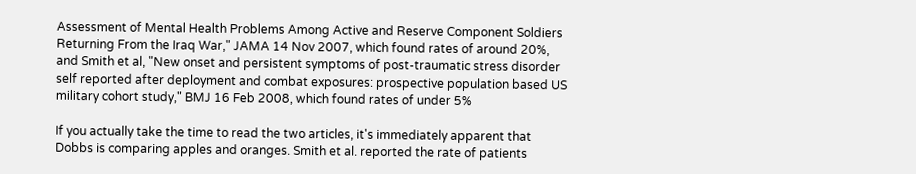Assessment of Mental Health Problems Among Active and Reserve Component Soldiers Returning From the Iraq War," JAMA 14 Nov 2007, which found rates of around 20%, and Smith et al, "New onset and persistent symptoms of post-traumatic stress disorder self reported after deployment and combat exposures: prospective population based US military cohort study," BMJ 16 Feb 2008, which found rates of under 5%

If you actually take the time to read the two articles, it's immediately apparent that Dobbs is comparing apples and oranges. Smith et al. reported the rate of patients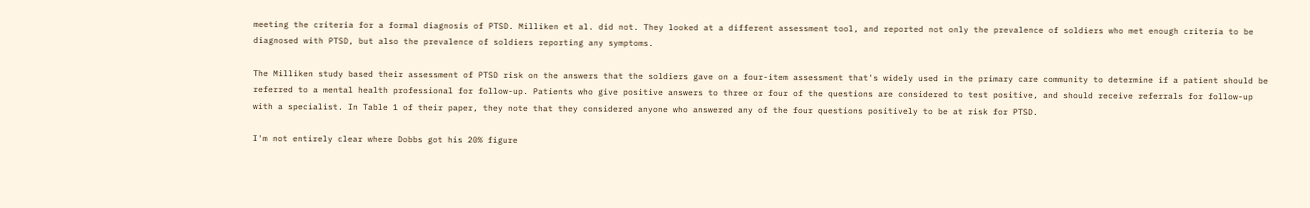meeting the criteria for a formal diagnosis of PTSD. Milliken et al. did not. They looked at a different assessment tool, and reported not only the prevalence of soldiers who met enough criteria to be diagnosed with PTSD, but also the prevalence of soldiers reporting any symptoms.

The Milliken study based their assessment of PTSD risk on the answers that the soldiers gave on a four-item assessment that's widely used in the primary care community to determine if a patient should be referred to a mental health professional for follow-up. Patients who give positive answers to three or four of the questions are considered to test positive, and should receive referrals for follow-up with a specialist. In Table 1 of their paper, they note that they considered anyone who answered any of the four questions positively to be at risk for PTSD.

I'm not entirely clear where Dobbs got his 20% figure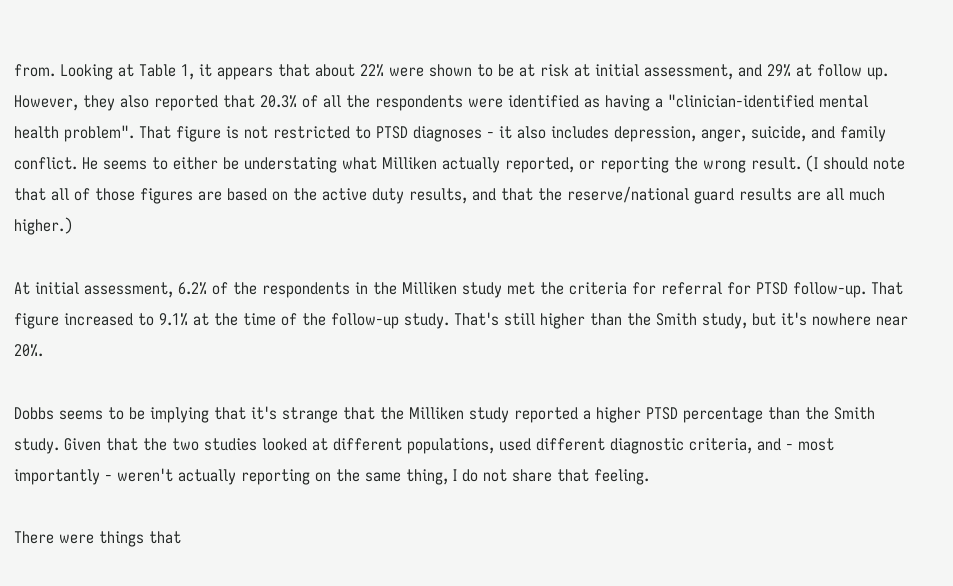from. Looking at Table 1, it appears that about 22% were shown to be at risk at initial assessment, and 29% at follow up. However, they also reported that 20.3% of all the respondents were identified as having a "clinician-identified mental health problem". That figure is not restricted to PTSD diagnoses - it also includes depression, anger, suicide, and family conflict. He seems to either be understating what Milliken actually reported, or reporting the wrong result. (I should note that all of those figures are based on the active duty results, and that the reserve/national guard results are all much higher.)

At initial assessment, 6.2% of the respondents in the Milliken study met the criteria for referral for PTSD follow-up. That figure increased to 9.1% at the time of the follow-up study. That's still higher than the Smith study, but it's nowhere near 20%.

Dobbs seems to be implying that it's strange that the Milliken study reported a higher PTSD percentage than the Smith study. Given that the two studies looked at different populations, used different diagnostic criteria, and - most importantly - weren't actually reporting on the same thing, I do not share that feeling.

There were things that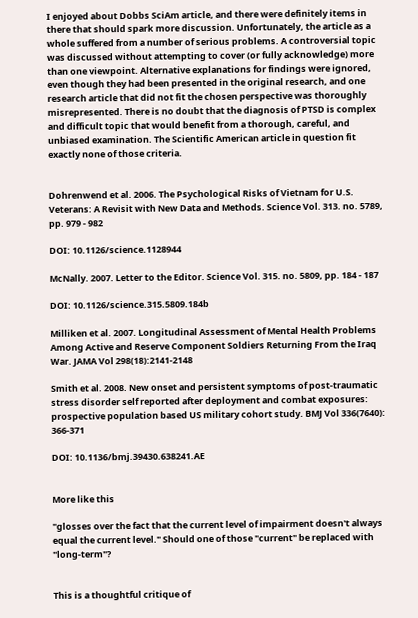I enjoyed about Dobbs SciAm article, and there were definitely items in there that should spark more discussion. Unfortunately, the article as a whole suffered from a number of serious problems. A controversial topic was discussed without attempting to cover (or fully acknowledge) more than one viewpoint. Alternative explanations for findings were ignored, even though they had been presented in the original research, and one research article that did not fit the chosen perspective was thoroughly misrepresented. There is no doubt that the diagnosis of PTSD is complex and difficult topic that would benefit from a thorough, careful, and unbiased examination. The Scientific American article in question fit exactly none of those criteria.


Dohrenwend et al. 2006. The Psychological Risks of Vietnam for U.S. Veterans: A Revisit with New Data and Methods. Science Vol. 313. no. 5789, pp. 979 - 982

DOI: 10.1126/science.1128944

McNally. 2007. Letter to the Editor. Science Vol. 315. no. 5809, pp. 184 - 187

DOI: 10.1126/science.315.5809.184b

Milliken et al. 2007. Longitudinal Assessment of Mental Health Problems Among Active and Reserve Component Soldiers Returning From the Iraq War. JAMA Vol 298(18):2141-2148

Smith et al. 2008. New onset and persistent symptoms of post-traumatic stress disorder self reported after deployment and combat exposures: prospective population based US military cohort study. BMJ Vol 336(7640): 366-371

DOI: 10.1136/bmj.39430.638241.AE


More like this

"glosses over the fact that the current level of impairment doesn't always equal the current level." Should one of those "current" be replaced with "long-term"?


This is a thoughtful critique of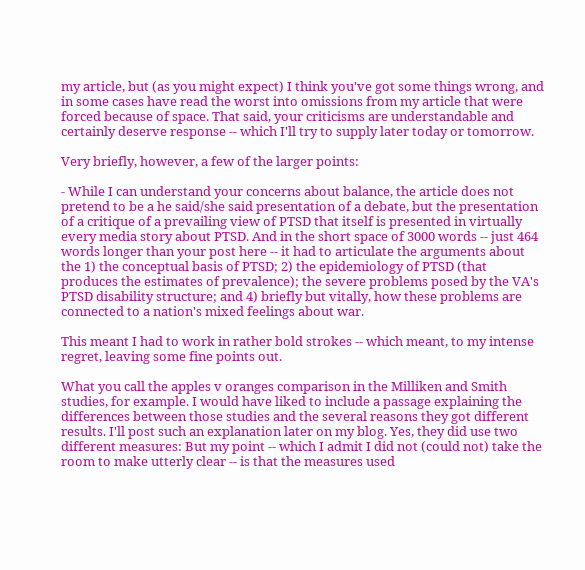my article, but (as you might expect) I think you've got some things wrong, and in some cases have read the worst into omissions from my article that were forced because of space. That said, your criticisms are understandable and certainly deserve response -- which I'll try to supply later today or tomorrow.

Very briefly, however, a few of the larger points:

- While I can understand your concerns about balance, the article does not pretend to be a he said/she said presentation of a debate, but the presentation of a critique of a prevailing view of PTSD that itself is presented in virtually every media story about PTSD. And in the short space of 3000 words -- just 464 words longer than your post here -- it had to articulate the arguments about the 1) the conceptual basis of PTSD; 2) the epidemiology of PTSD (that produces the estimates of prevalence); the severe problems posed by the VA's PTSD disability structure; and 4) briefly but vitally, how these problems are connected to a nation's mixed feelings about war.

This meant I had to work in rather bold strokes -- which meant, to my intense regret, leaving some fine points out.

What you call the apples v oranges comparison in the Milliken and Smith studies, for example. I would have liked to include a passage explaining the differences between those studies and the several reasons they got different results. I'll post such an explanation later on my blog. Yes, they did use two different measures: But my point -- which I admit I did not (could not) take the room to make utterly clear -- is that the measures used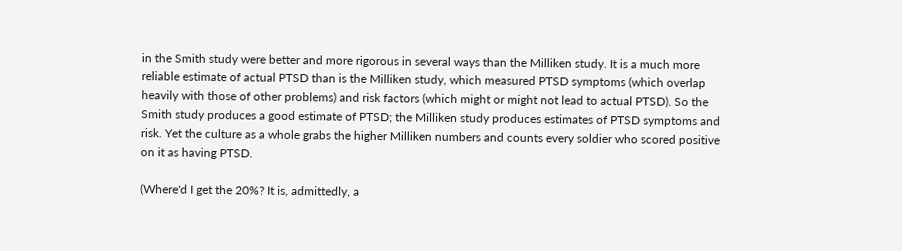in the Smith study were better and more rigorous in several ways than the Milliken study. It is a much more reliable estimate of actual PTSD than is the Milliken study, which measured PTSD symptoms (which overlap heavily with those of other problems) and risk factors (which might or might not lead to actual PTSD). So the Smith study produces a good estimate of PTSD; the Milliken study produces estimates of PTSD symptoms and risk. Yet the culture as a whole grabs the higher Milliken numbers and counts every soldier who scored positive on it as having PTSD.

(Where'd I get the 20%? It is, admittedly, a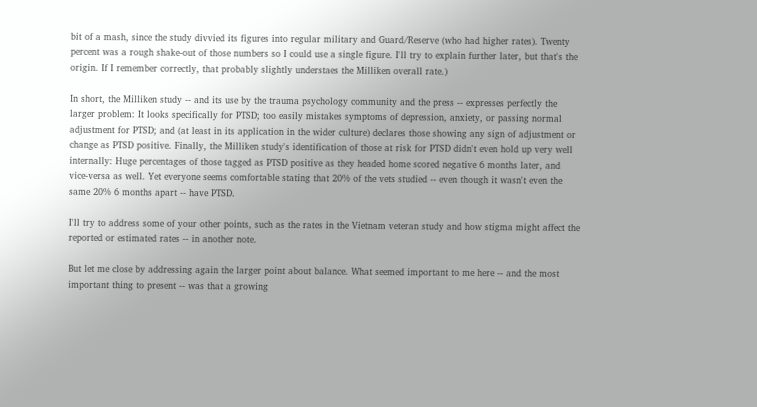bit of a mash, since the study divvied its figures into regular military and Guard/Reserve (who had higher rates). Twenty percent was a rough shake-out of those numbers so I could use a single figure. I'll try to explain further later, but that's the origin. If I remember correctly, that probably slightly understaes the Milliken overall rate.)

In short, the Milliken study -- and its use by the trauma psychology community and the press -- expresses perfectly the larger problem: It looks specifically for PTSD; too easily mistakes symptoms of depression, anxiety, or passing normal adjustment for PTSD; and (at least in its application in the wider culture) declares those showing any sign of adjustment or change as PTSD positive. Finally, the Milliken study's identification of those at risk for PTSD didn't even hold up very well internally: Huge percentages of those tagged as PTSD positive as they headed home scored negative 6 months later, and vice-versa as well. Yet everyone seems comfortable stating that 20% of the vets studied -- even though it wasn't even the same 20% 6 months apart -- have PTSD.

I'll try to address some of your other points, such as the rates in the Vietnam veteran study and how stigma might affect the reported or estimated rates -- in another note.

But let me close by addressing again the larger point about balance. What seemed important to me here -- and the most important thing to present -- was that a growing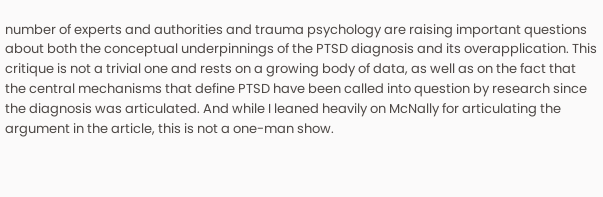number of experts and authorities and trauma psychology are raising important questions about both the conceptual underpinnings of the PTSD diagnosis and its overapplication. This critique is not a trivial one and rests on a growing body of data, as well as on the fact that the central mechanisms that define PTSD have been called into question by research since the diagnosis was articulated. And while I leaned heavily on McNally for articulating the argument in the article, this is not a one-man show.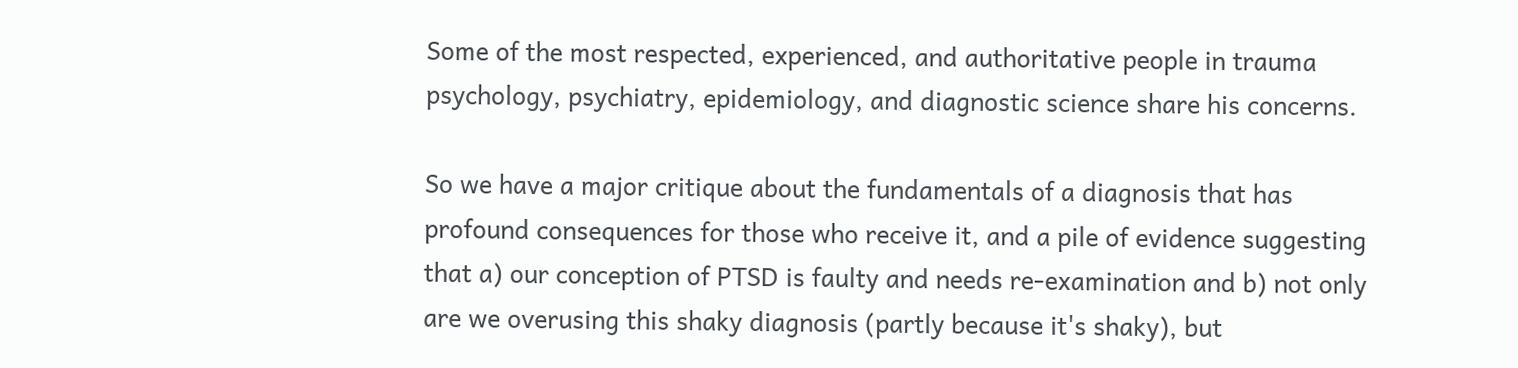Some of the most respected, experienced, and authoritative people in trauma psychology, psychiatry, epidemiology, and diagnostic science share his concerns.

So we have a major critique about the fundamentals of a diagnosis that has profound consequences for those who receive it, and a pile of evidence suggesting that a) our conception of PTSD is faulty and needs re-examination and b) not only are we overusing this shaky diagnosis (partly because it's shaky), but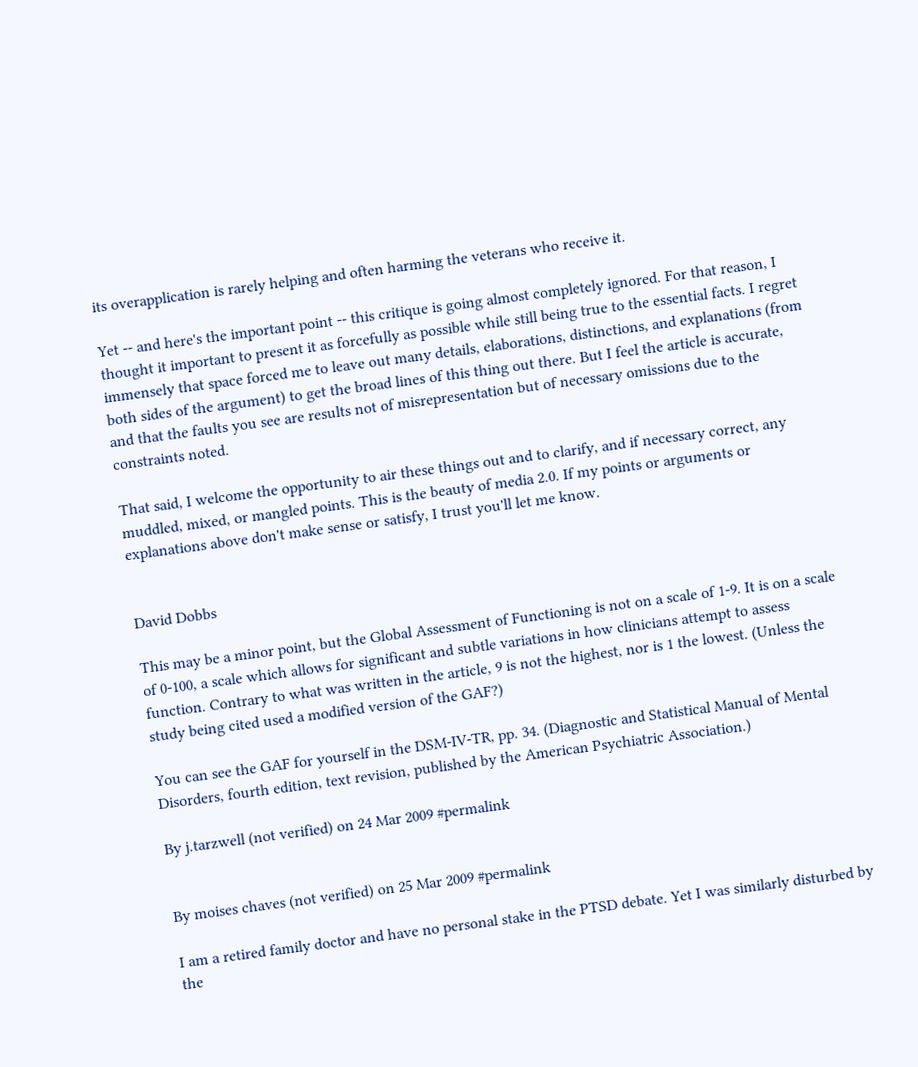its overapplication is rarely helping and often harming the veterans who receive it.

Yet -- and here's the important point -- this critique is going almost completely ignored. For that reason, I thought it important to present it as forcefully as possible while still being true to the essential facts. I regret immensely that space forced me to leave out many details, elaborations, distinctions, and explanations (from both sides of the argument) to get the broad lines of this thing out there. But I feel the article is accurate, and that the faults you see are results not of misrepresentation but of necessary omissions due to the constraints noted.

That said, I welcome the opportunity to air these things out and to clarify, and if necessary correct, any muddled, mixed, or mangled points. This is the beauty of media 2.0. If my points or arguments or explanations above don't make sense or satisfy, I trust you'll let me know.


David Dobbs

This may be a minor point, but the Global Assessment of Functioning is not on a scale of 1-9. It is on a scale of 0-100, a scale which allows for significant and subtle variations in how clinicians attempt to assess function. Contrary to what was written in the article, 9 is not the highest, nor is 1 the lowest. (Unless the study being cited used a modified version of the GAF?)

You can see the GAF for yourself in the DSM-IV-TR, pp. 34. (Diagnostic and Statistical Manual of Mental Disorders, fourth edition, text revision, published by the American Psychiatric Association.)

By j.tarzwell (not verified) on 24 Mar 2009 #permalink


By moises chaves (not verified) on 25 Mar 2009 #permalink

I am a retired family doctor and have no personal stake in the PTSD debate. Yet I was similarly disturbed by the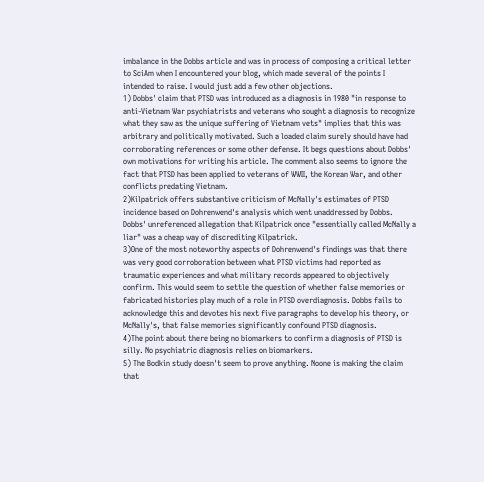imbalance in the Dobbs article and was in process of composing a critical letter to SciAm when I encountered your blog, which made several of the points I intended to raise. I would just add a few other objections.
1) Dobbs' claim that PTSD was introduced as a diagnosis in 1980 "in response to anti-Vietnam War psychiatrists and veterans who sought a diagnosis to recognize what they saw as the unique suffering of Vietnam vets" implies that this was arbitrary and politically motivated. Such a loaded claim surely should have had corroborating references or some other defense. It begs questions about Dobbs' own motivations for writing his article. The comment also seems to ignore the fact that PTSD has been applied to veterans of WWII, the Korean War, and other conflicts predating Vietnam.
2)Kilpatrick offers substantive criticism of McNally's estimates of PTSD incidence based on Dohrenwend's analysis which went unaddressed by Dobbs. Dobbs' unreferenced allegation that Kilpatrick once "essentially called McNally a liar" was a cheap way of discrediting Kilpatrick.
3)One of the most noteworthy aspects of Dohrenwend's findings was that there was very good corroboration between what PTSD victims had reported as traumatic experiences and what military records appeared to objectively confirm. This would seem to settle the question of whether false memories or fabricated histories play much of a role in PTSD overdiagnosis. Dobbs fails to acknowledge this and devotes his next five paragraphs to develop his theory, or McNally's, that false memories significantly confound PTSD diagnosis.
4)The point about there being no biomarkers to confirm a diagnosis of PTSD is silly. No psychiatric diagnosis relies on biomarkers.
5) The Bodkin study doesn't seem to prove anything. Noone is making the claim that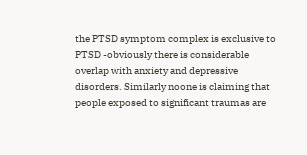the PTSD symptom complex is exclusive to PTSD -obviously there is considerable overlap with anxiety and depressive disorders. Similarly noone is claiming that people exposed to significant traumas are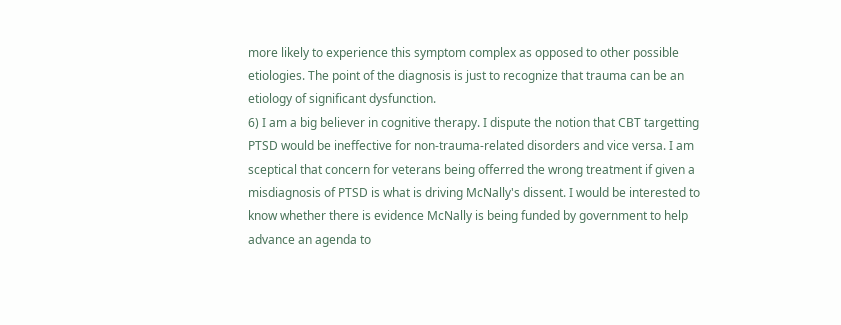more likely to experience this symptom complex as opposed to other possible etiologies. The point of the diagnosis is just to recognize that trauma can be an etiology of significant dysfunction.
6) I am a big believer in cognitive therapy. I dispute the notion that CBT targetting PTSD would be ineffective for non-trauma-related disorders and vice versa. I am sceptical that concern for veterans being offerred the wrong treatment if given a misdiagnosis of PTSD is what is driving McNally's dissent. I would be interested to know whether there is evidence McNally is being funded by government to help advance an agenda to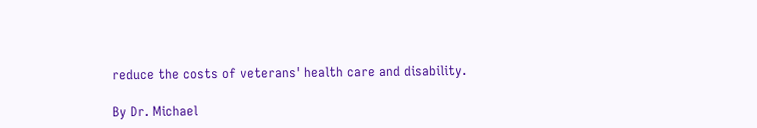reduce the costs of veterans' health care and disability.

By Dr. Michael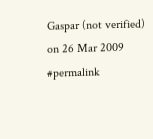Gaspar (not verified) on 26 Mar 2009 #permalink